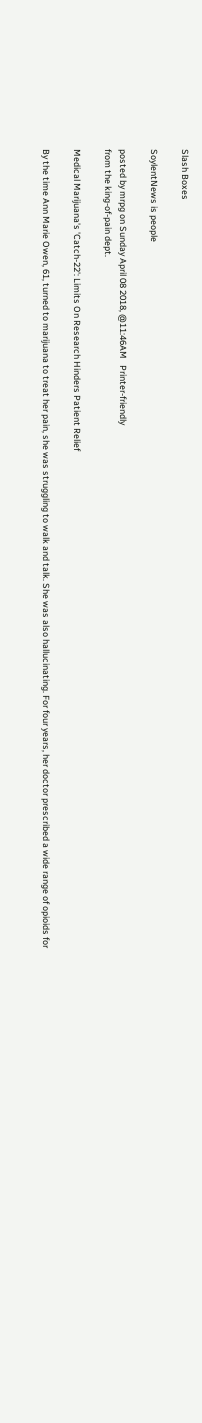Slash Boxes

SoylentNews is people

posted by mrpg on Sunday April 08 2018, @11:46AM   Printer-friendly
from the king-of-pain dept.

Medical Marijuana's 'Catch-22': Limits On Research Hinders Patient Relief

By the time Ann Marie Owen, 61, turned to marijuana to treat her pain, she was struggling to walk and talk. She was also hallucinating. For four years, her doctor prescribed a wide range of opioids for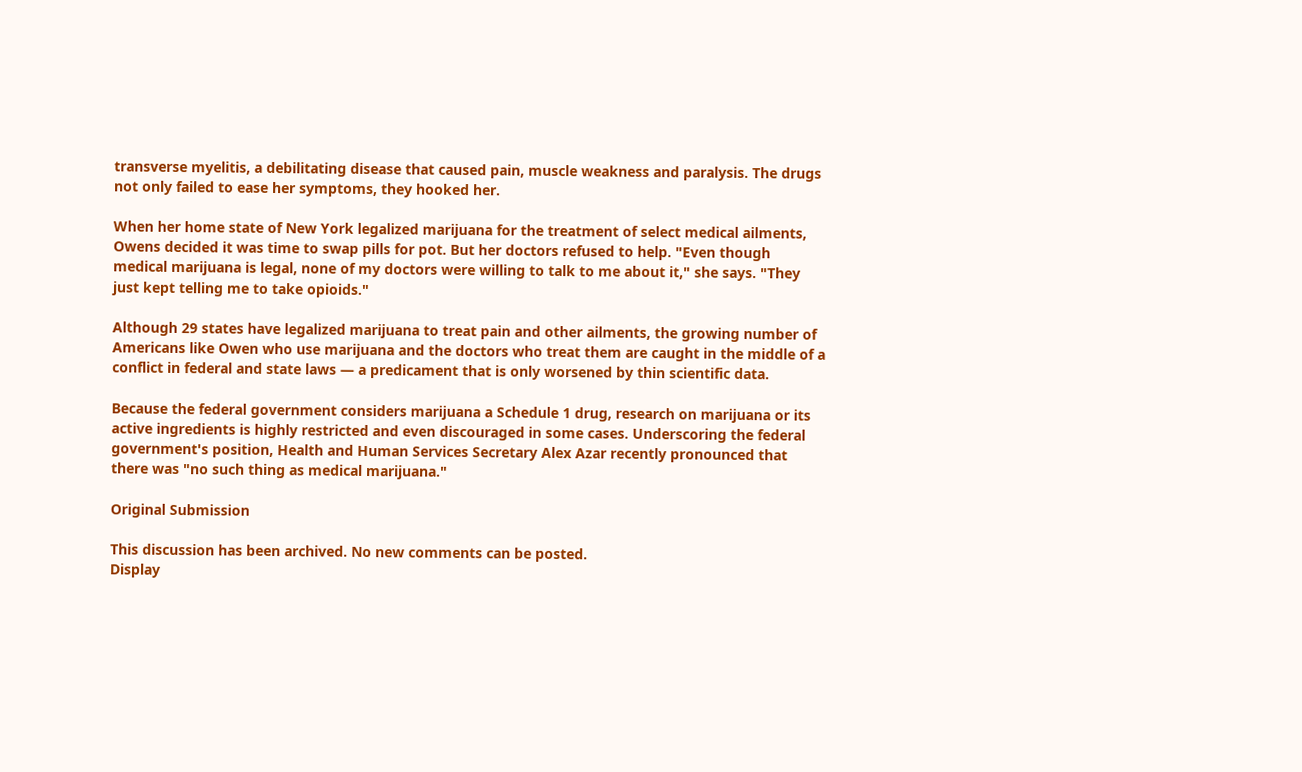transverse myelitis, a debilitating disease that caused pain, muscle weakness and paralysis. The drugs not only failed to ease her symptoms, they hooked her.

When her home state of New York legalized marijuana for the treatment of select medical ailments, Owens decided it was time to swap pills for pot. But her doctors refused to help. "Even though medical marijuana is legal, none of my doctors were willing to talk to me about it," she says. "They just kept telling me to take opioids."

Although 29 states have legalized marijuana to treat pain and other ailments, the growing number of Americans like Owen who use marijuana and the doctors who treat them are caught in the middle of a conflict in federal and state laws — a predicament that is only worsened by thin scientific data.

Because the federal government considers marijuana a Schedule 1 drug, research on marijuana or its active ingredients is highly restricted and even discouraged in some cases. Underscoring the federal government's position, Health and Human Services Secretary Alex Azar recently pronounced that there was "no such thing as medical marijuana."

Original Submission

This discussion has been archived. No new comments can be posted.
Display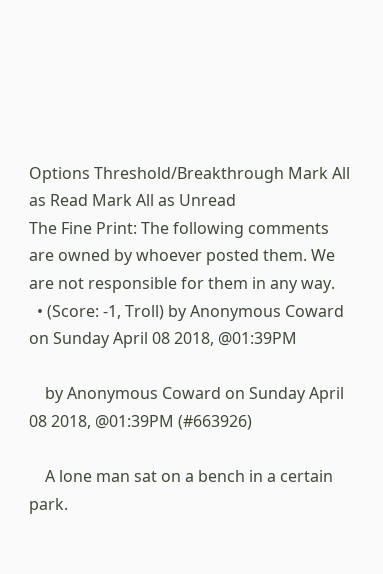Options Threshold/Breakthrough Mark All as Read Mark All as Unread
The Fine Print: The following comments are owned by whoever posted them. We are not responsible for them in any way.
  • (Score: -1, Troll) by Anonymous Coward on Sunday April 08 2018, @01:39PM

    by Anonymous Coward on Sunday April 08 2018, @01:39PM (#663926)

    A lone man sat on a bench in a certain park.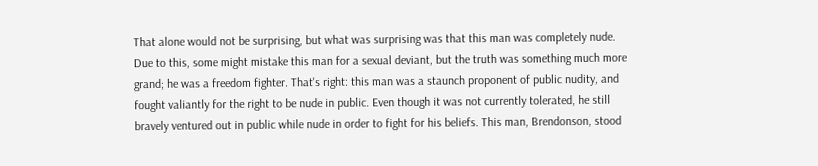That alone would not be surprising, but what was surprising was that this man was completely nude. Due to this, some might mistake this man for a sexual deviant, but the truth was something much more grand; he was a freedom fighter. That's right: this man was a staunch proponent of public nudity, and fought valiantly for the right to be nude in public. Even though it was not currently tolerated, he still bravely ventured out in public while nude in order to fight for his beliefs. This man, Brendonson, stood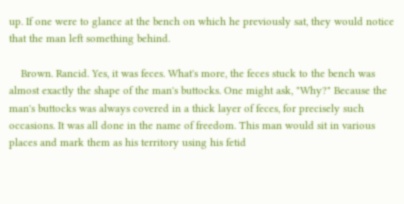up. If one were to glance at the bench on which he previously sat, they would notice that the man left something behind.

    Brown. Rancid. Yes, it was feces. What's more, the feces stuck to the bench was almost exactly the shape of the man's buttocks. One might ask, "Why?" Because the man's buttocks was always covered in a thick layer of feces, for precisely such occasions. It was all done in the name of freedom. This man would sit in various places and mark them as his territory using his fetid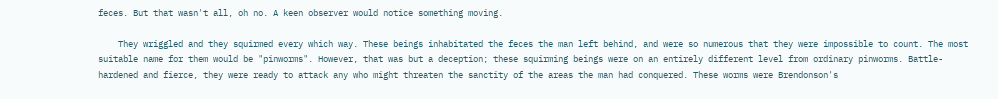feces. But that wasn't all, oh no. A keen observer would notice something moving.

    They wriggled and they squirmed every which way. These beings inhabitated the feces the man left behind, and were so numerous that they were impossible to count. The most suitable name for them would be "pinworms". However, that was but a deception; these squirming beings were on an entirely different level from ordinary pinworms. Battle-hardened and fierce, they were ready to attack any who might threaten the sanctity of the areas the man had conquered. These worms were Brendonson's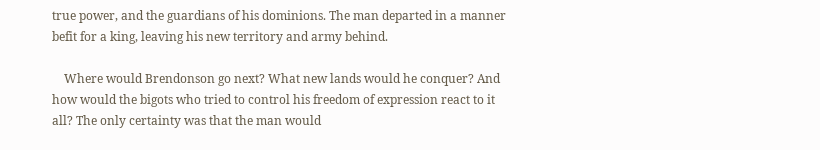true power, and the guardians of his dominions. The man departed in a manner befit for a king, leaving his new territory and army behind.

    Where would Brendonson go next? What new lands would he conquer? And how would the bigots who tried to control his freedom of expression react to it all? The only certainty was that the man would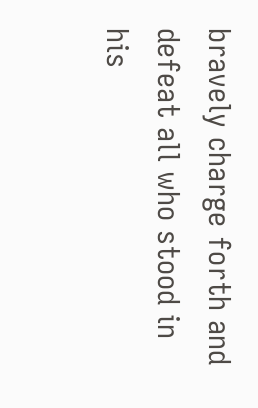bravely charge forth and defeat all who stood in his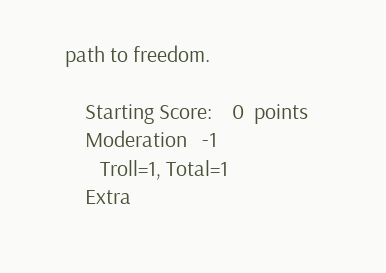path to freedom.

    Starting Score:    0  points
    Moderation   -1
       Troll=1, Total=1
    Extra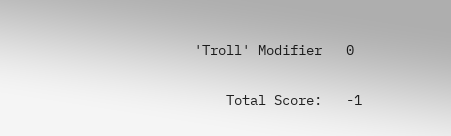'Troll' Modifier   0

    Total Score:   -1